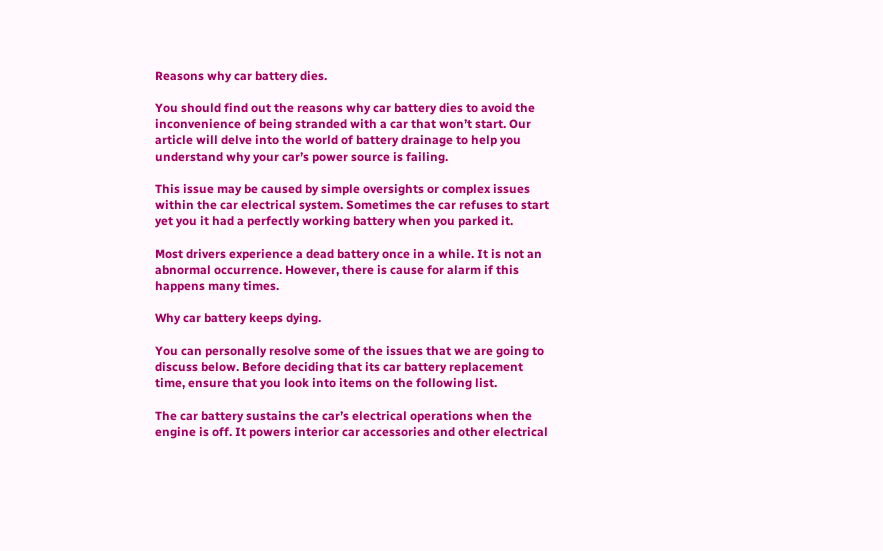Reasons why car battery dies.

You should find out the reasons why car battery dies to avoid the inconvenience of being stranded with a car that won’t start. Our article will delve into the world of battery drainage to help you understand why your car’s power source is failing.

This issue may be caused by simple oversights or complex issues within the car electrical system. Sometimes the car refuses to start yet you it had a perfectly working battery when you parked it.

Most drivers experience a dead battery once in a while. It is not an abnormal occurrence. However, there is cause for alarm if this happens many times.

Why car battery keeps dying.

You can personally resolve some of the issues that we are going to discuss below. Before deciding that its car battery replacement time, ensure that you look into items on the following list.

The car battery sustains the car’s electrical operations when the engine is off. It powers interior car accessories and other electrical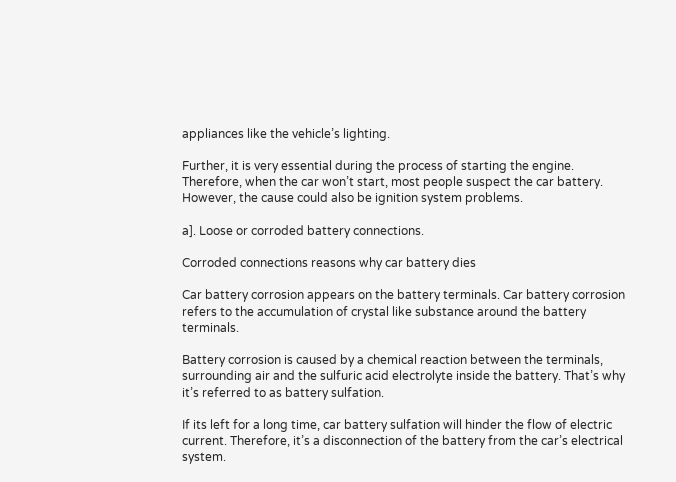appliances like the vehicle’s lighting.

Further, it is very essential during the process of starting the engine. Therefore, when the car won’t start, most people suspect the car battery. However, the cause could also be ignition system problems.

a]. Loose or corroded battery connections.

Corroded connections reasons why car battery dies

Car battery corrosion appears on the battery terminals. Car battery corrosion refers to the accumulation of crystal like substance around the battery terminals.

Battery corrosion is caused by a chemical reaction between the terminals, surrounding air and the sulfuric acid electrolyte inside the battery. That’s why it’s referred to as battery sulfation.

If its left for a long time, car battery sulfation will hinder the flow of electric current. Therefore, it’s a disconnection of the battery from the car’s electrical system.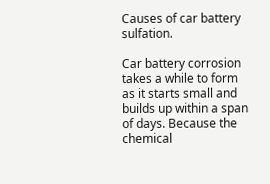Causes of car battery sulfation.

Car battery corrosion takes a while to form as it starts small and builds up within a span of days. Because the chemical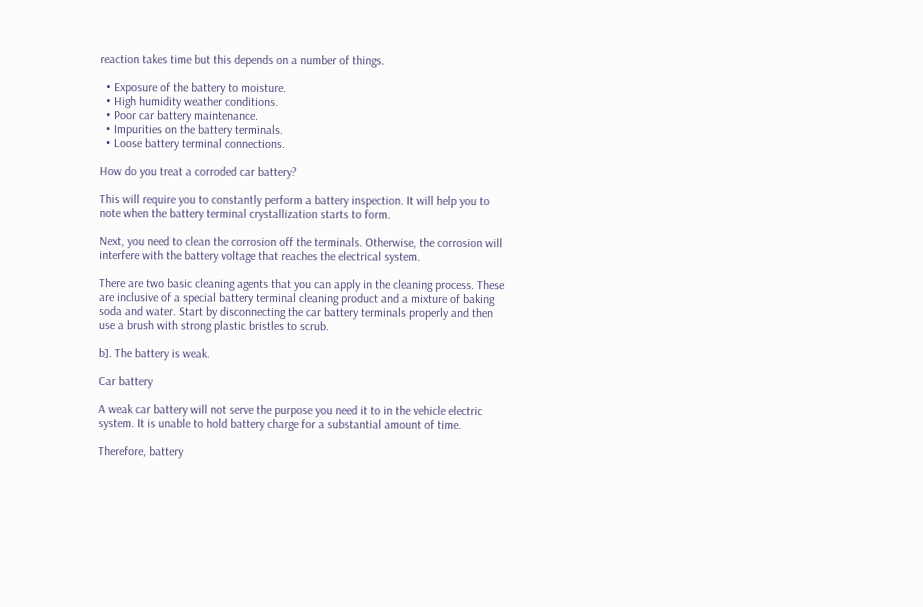reaction takes time but this depends on a number of things.

  • Exposure of the battery to moisture.
  • High humidity weather conditions.
  • Poor car battery maintenance.
  • Impurities on the battery terminals.
  • Loose battery terminal connections.

How do you treat a corroded car battery?

This will require you to constantly perform a battery inspection. It will help you to note when the battery terminal crystallization starts to form.

Next, you need to clean the corrosion off the terminals. Otherwise, the corrosion will interfere with the battery voltage that reaches the electrical system.

There are two basic cleaning agents that you can apply in the cleaning process. These are inclusive of a special battery terminal cleaning product and a mixture of baking soda and water. Start by disconnecting the car battery terminals properly and then use a brush with strong plastic bristles to scrub.

b]. The battery is weak.

Car battery

A weak car battery will not serve the purpose you need it to in the vehicle electric system. It is unable to hold battery charge for a substantial amount of time.

Therefore, battery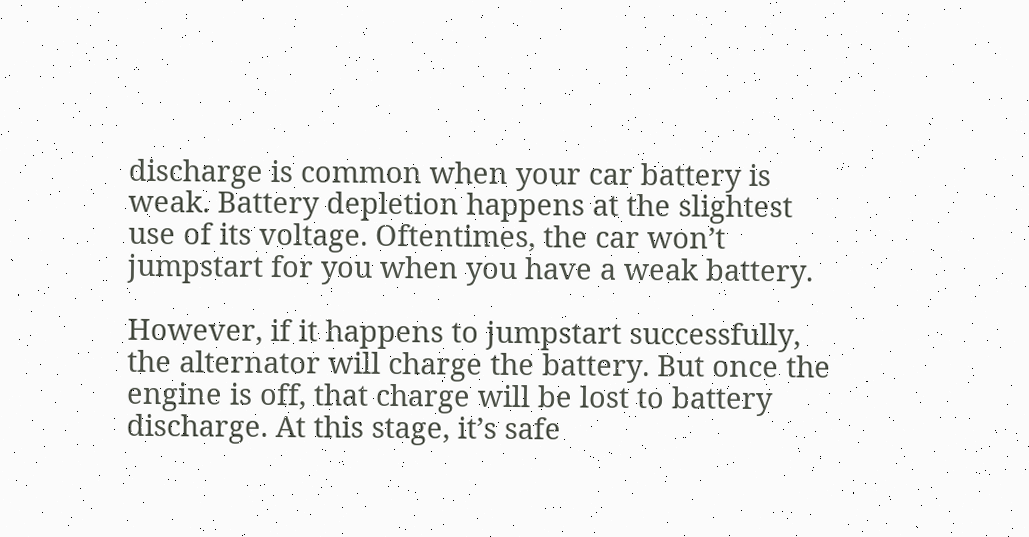discharge is common when your car battery is weak. Battery depletion happens at the slightest use of its voltage. Oftentimes, the car won’t jumpstart for you when you have a weak battery.

However, if it happens to jumpstart successfully, the alternator will charge the battery. But once the engine is off, that charge will be lost to battery discharge. At this stage, it’s safe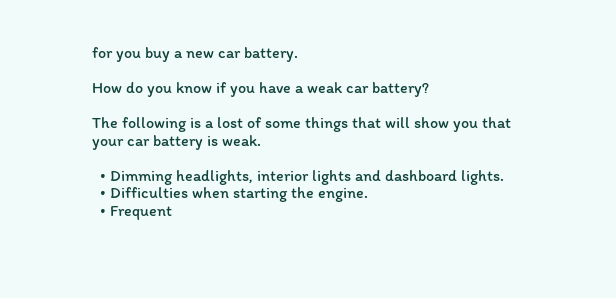for you buy a new car battery.

How do you know if you have a weak car battery?

The following is a lost of some things that will show you that your car battery is weak.

  • Dimming headlights, interior lights and dashboard lights.
  • Difficulties when starting the engine.
  • Frequent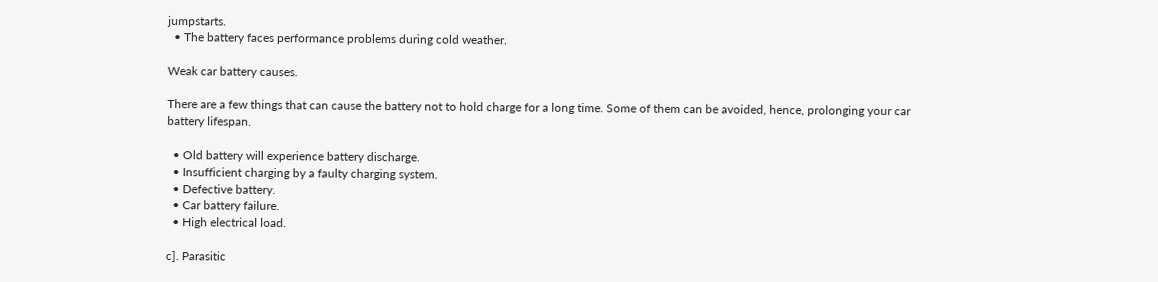jumpstarts.
  • The battery faces performance problems during cold weather.

Weak car battery causes.

There are a few things that can cause the battery not to hold charge for a long time. Some of them can be avoided, hence, prolonging your car battery lifespan.

  • Old battery will experience battery discharge.
  • Insufficient charging by a faulty charging system.
  • Defective battery.
  • Car battery failure.
  • High electrical load.

c]. Parasitic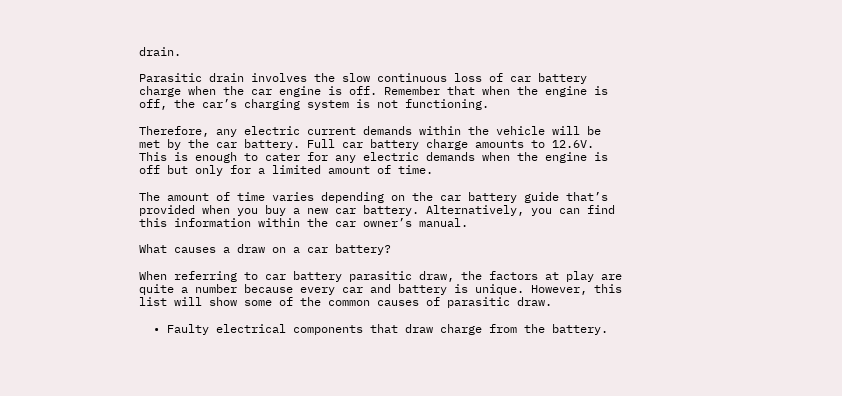drain.

Parasitic drain involves the slow continuous loss of car battery charge when the car engine is off. Remember that when the engine is off, the car’s charging system is not functioning.

Therefore, any electric current demands within the vehicle will be met by the car battery. Full car battery charge amounts to 12.6V. This is enough to cater for any electric demands when the engine is off but only for a limited amount of time.

The amount of time varies depending on the car battery guide that’s provided when you buy a new car battery. Alternatively, you can find this information within the car owner’s manual.

What causes a draw on a car battery?

When referring to car battery parasitic draw, the factors at play are quite a number because every car and battery is unique. However, this list will show some of the common causes of parasitic draw.

  • Faulty electrical components that draw charge from the battery.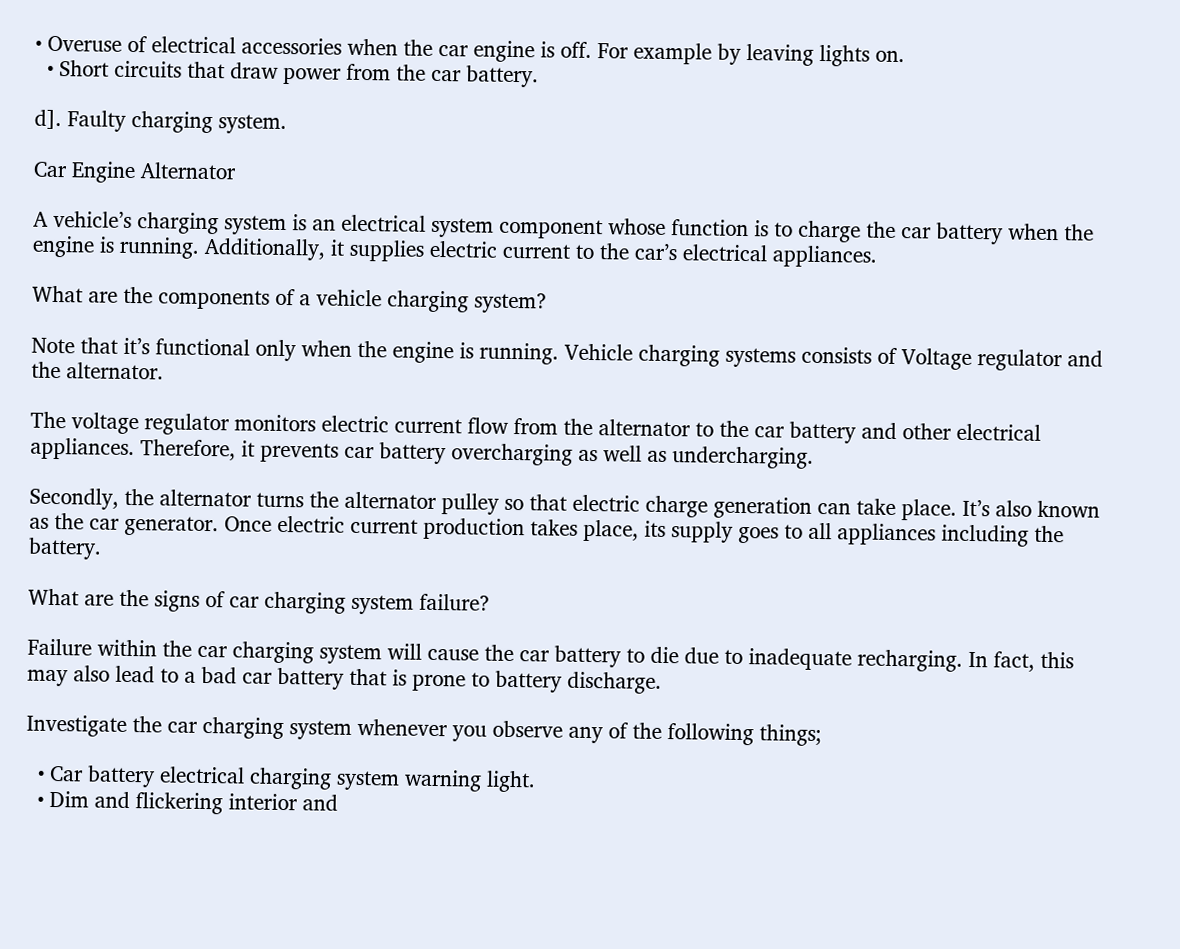• Overuse of electrical accessories when the car engine is off. For example by leaving lights on.
  • Short circuits that draw power from the car battery.

d]. Faulty charging system.

Car Engine Alternator

A vehicle’s charging system is an electrical system component whose function is to charge the car battery when the engine is running. Additionally, it supplies electric current to the car’s electrical appliances.

What are the components of a vehicle charging system?

Note that it’s functional only when the engine is running. Vehicle charging systems consists of Voltage regulator and the alternator.

The voltage regulator monitors electric current flow from the alternator to the car battery and other electrical appliances. Therefore, it prevents car battery overcharging as well as undercharging.

Secondly, the alternator turns the alternator pulley so that electric charge generation can take place. It’s also known as the car generator. Once electric current production takes place, its supply goes to all appliances including the battery.

What are the signs of car charging system failure?

Failure within the car charging system will cause the car battery to die due to inadequate recharging. In fact, this may also lead to a bad car battery that is prone to battery discharge.

Investigate the car charging system whenever you observe any of the following things;

  • Car battery electrical charging system warning light.
  • Dim and flickering interior and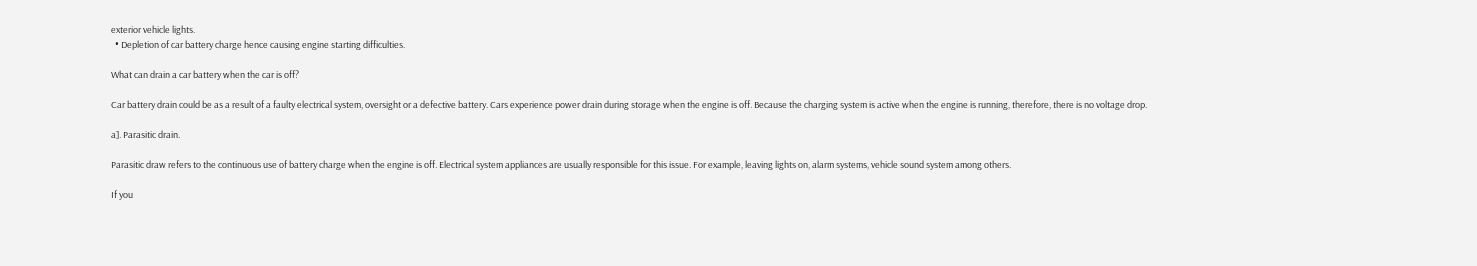exterior vehicle lights.
  • Depletion of car battery charge hence causing engine starting difficulties.

What can drain a car battery when the car is off?

Car battery drain could be as a result of a faulty electrical system, oversight or a defective battery. Cars experience power drain during storage when the engine is off. Because the charging system is active when the engine is running, therefore, there is no voltage drop.

a]. Parasitic drain.

Parasitic draw refers to the continuous use of battery charge when the engine is off. Electrical system appliances are usually responsible for this issue. For example, leaving lights on, alarm systems, vehicle sound system among others.

If you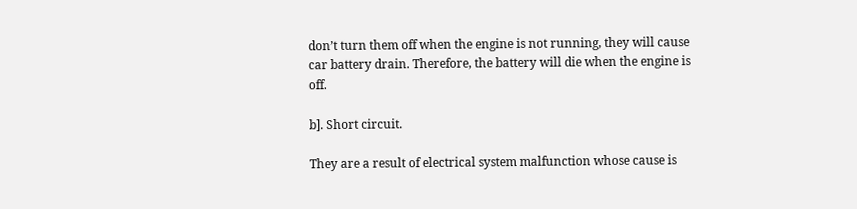don’t turn them off when the engine is not running, they will cause car battery drain. Therefore, the battery will die when the engine is off.

b]. Short circuit.

They are a result of electrical system malfunction whose cause is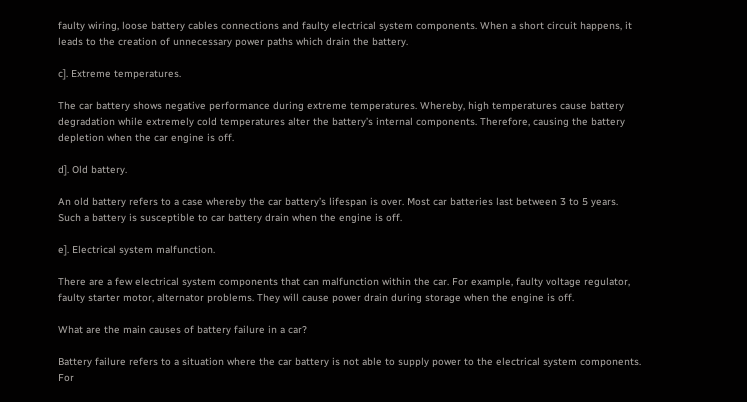faulty wiring, loose battery cables connections and faulty electrical system components. When a short circuit happens, it leads to the creation of unnecessary power paths which drain the battery.

c]. Extreme temperatures.

The car battery shows negative performance during extreme temperatures. Whereby, high temperatures cause battery degradation while extremely cold temperatures alter the battery’s internal components. Therefore, causing the battery depletion when the car engine is off.

d]. Old battery.

An old battery refers to a case whereby the car battery’s lifespan is over. Most car batteries last between 3 to 5 years. Such a battery is susceptible to car battery drain when the engine is off.

e]. Electrical system malfunction.

There are a few electrical system components that can malfunction within the car. For example, faulty voltage regulator, faulty starter motor, alternator problems. They will cause power drain during storage when the engine is off.

What are the main causes of battery failure in a car?

Battery failure refers to a situation where the car battery is not able to supply power to the electrical system components. For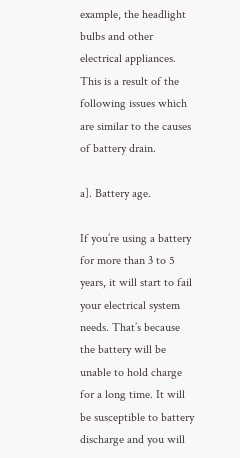example, the headlight bulbs and other electrical appliances. This is a result of the following issues which are similar to the causes of battery drain.

a]. Battery age.

If you’re using a battery for more than 3 to 5 years, it will start to fail your electrical system needs. That’s because the battery will be unable to hold charge for a long time. It will be susceptible to battery discharge and you will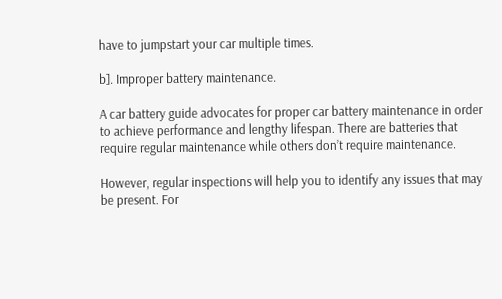have to jumpstart your car multiple times.

b]. Improper battery maintenance.

A car battery guide advocates for proper car battery maintenance in order to achieve performance and lengthy lifespan. There are batteries that require regular maintenance while others don’t require maintenance.

However, regular inspections will help you to identify any issues that may be present. For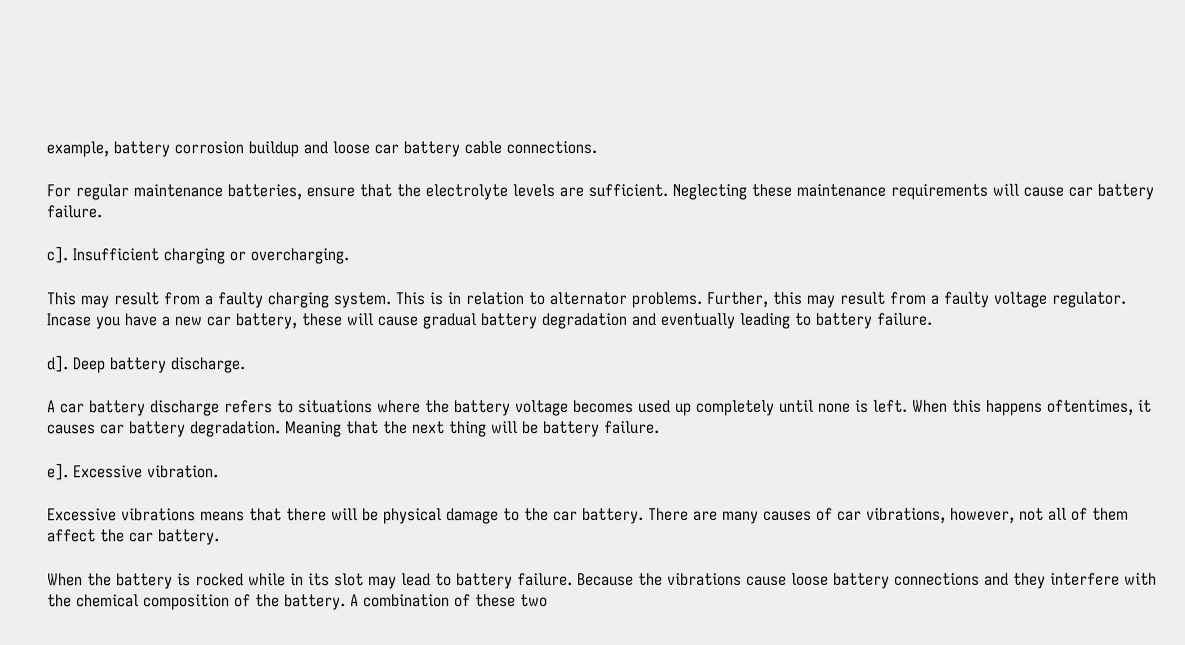example, battery corrosion buildup and loose car battery cable connections.

For regular maintenance batteries, ensure that the electrolyte levels are sufficient. Neglecting these maintenance requirements will cause car battery failure.

c]. Insufficient charging or overcharging.

This may result from a faulty charging system. This is in relation to alternator problems. Further, this may result from a faulty voltage regulator. Incase you have a new car battery, these will cause gradual battery degradation and eventually leading to battery failure.

d]. Deep battery discharge.

A car battery discharge refers to situations where the battery voltage becomes used up completely until none is left. When this happens oftentimes, it causes car battery degradation. Meaning that the next thing will be battery failure.

e]. Excessive vibration.

Excessive vibrations means that there will be physical damage to the car battery. There are many causes of car vibrations, however, not all of them affect the car battery.

When the battery is rocked while in its slot may lead to battery failure. Because the vibrations cause loose battery connections and they interfere with the chemical composition of the battery. A combination of these two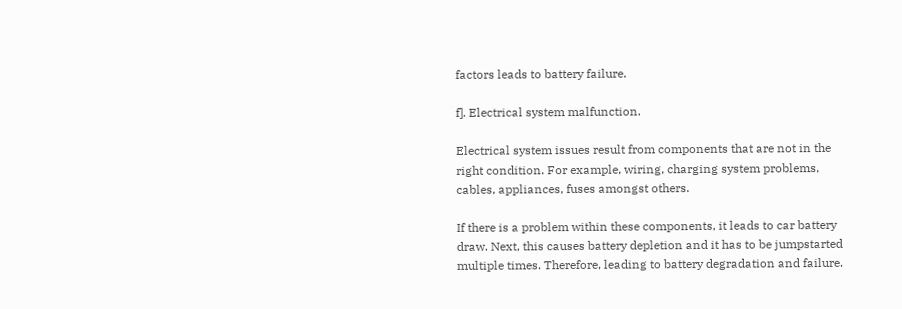factors leads to battery failure.

f]. Electrical system malfunction.

Electrical system issues result from components that are not in the right condition. For example, wiring, charging system problems, cables, appliances, fuses amongst others.

If there is a problem within these components, it leads to car battery draw. Next, this causes battery depletion and it has to be jumpstarted multiple times. Therefore, leading to battery degradation and failure.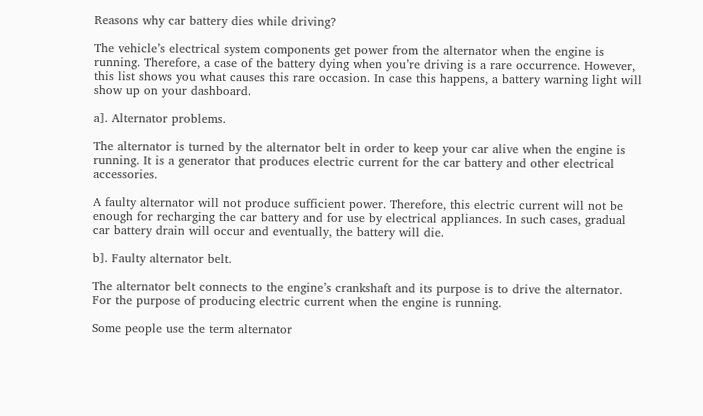Reasons why car battery dies while driving?

The vehicle’s electrical system components get power from the alternator when the engine is running. Therefore, a case of the battery dying when you’re driving is a rare occurrence. However, this list shows you what causes this rare occasion. In case this happens, a battery warning light will show up on your dashboard.

a]. Alternator problems.

The alternator is turned by the alternator belt in order to keep your car alive when the engine is running. It is a generator that produces electric current for the car battery and other electrical accessories.

A faulty alternator will not produce sufficient power. Therefore, this electric current will not be enough for recharging the car battery and for use by electrical appliances. In such cases, gradual car battery drain will occur and eventually, the battery will die.

b]. Faulty alternator belt.

The alternator belt connects to the engine’s crankshaft and its purpose is to drive the alternator. For the purpose of producing electric current when the engine is running.

Some people use the term alternator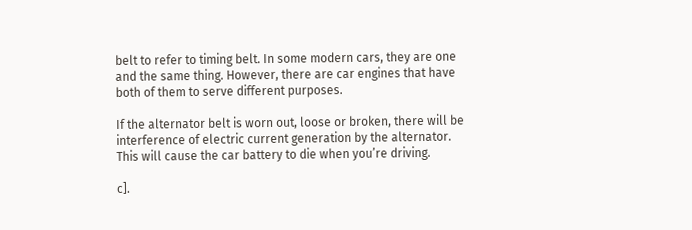belt to refer to timing belt. In some modern cars, they are one and the same thing. However, there are car engines that have both of them to serve different purposes.

If the alternator belt is worn out, loose or broken, there will be interference of electric current generation by the alternator. This will cause the car battery to die when you’re driving.

c].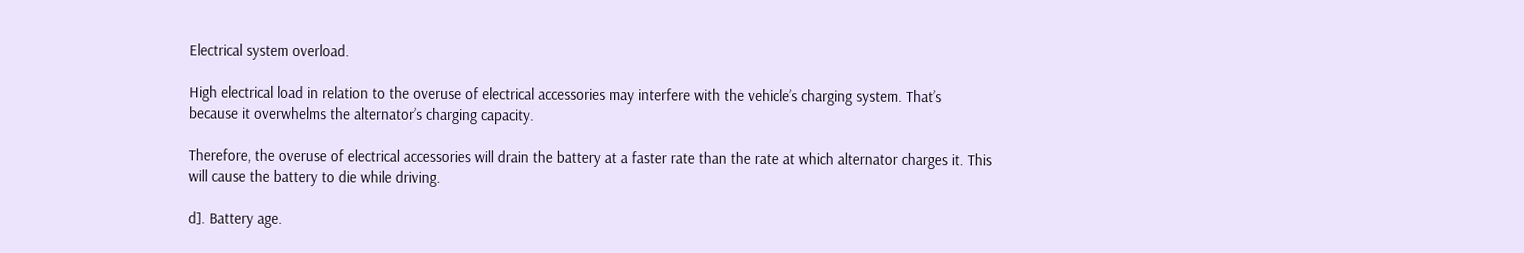Electrical system overload.

High electrical load in relation to the overuse of electrical accessories may interfere with the vehicle’s charging system. That’s because it overwhelms the alternator’s charging capacity.

Therefore, the overuse of electrical accessories will drain the battery at a faster rate than the rate at which alternator charges it. This will cause the battery to die while driving.

d]. Battery age.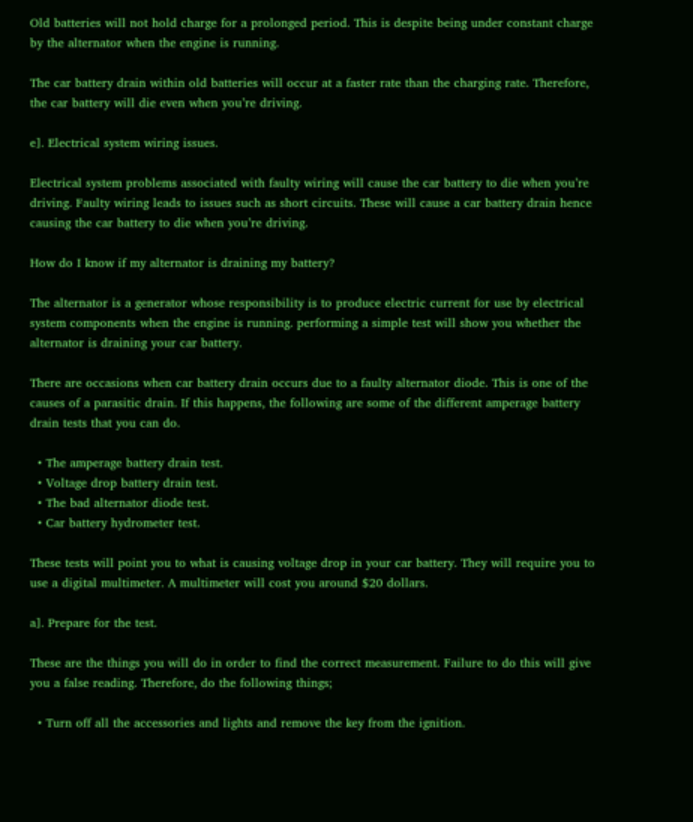Old batteries will not hold charge for a prolonged period. This is despite being under constant charge by the alternator when the engine is running.

The car battery drain within old batteries will occur at a faster rate than the charging rate. Therefore, the car battery will die even when you’re driving.

e]. Electrical system wiring issues.

Electrical system problems associated with faulty wiring will cause the car battery to die when you’re driving. Faulty wiring leads to issues such as short circuits. These will cause a car battery drain hence causing the car battery to die when you’re driving.

How do I know if my alternator is draining my battery?

The alternator is a generator whose responsibility is to produce electric current for use by electrical system components when the engine is running. performing a simple test will show you whether the alternator is draining your car battery.

There are occasions when car battery drain occurs due to a faulty alternator diode. This is one of the causes of a parasitic drain. If this happens, the following are some of the different amperage battery drain tests that you can do.

  • The amperage battery drain test.
  • Voltage drop battery drain test.
  • The bad alternator diode test.
  • Car battery hydrometer test.

These tests will point you to what is causing voltage drop in your car battery. They will require you to use a digital multimeter. A multimeter will cost you around $20 dollars.

a]. Prepare for the test.

These are the things you will do in order to find the correct measurement. Failure to do this will give you a false reading. Therefore, do the following things;

  • Turn off all the accessories and lights and remove the key from the ignition.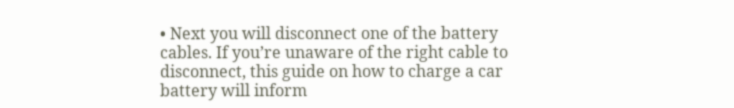• Next you will disconnect one of the battery cables. If you’re unaware of the right cable to disconnect, this guide on how to charge a car battery will inform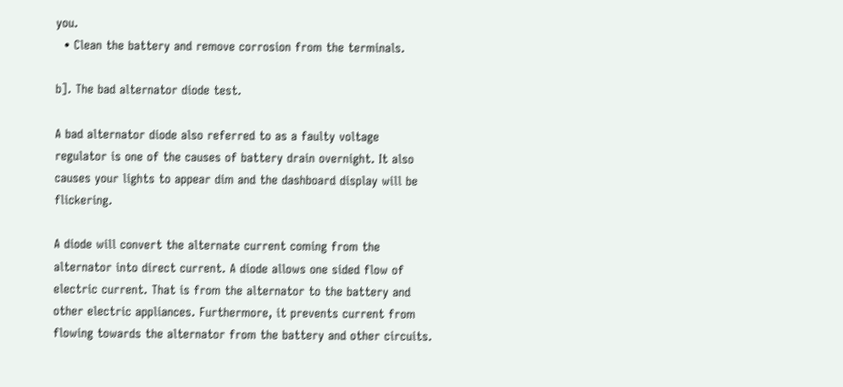you.
  • Clean the battery and remove corrosion from the terminals.

b]. The bad alternator diode test.

A bad alternator diode also referred to as a faulty voltage regulator is one of the causes of battery drain overnight. It also causes your lights to appear dim and the dashboard display will be flickering.

A diode will convert the alternate current coming from the alternator into direct current. A diode allows one sided flow of electric current. That is from the alternator to the battery and other electric appliances. Furthermore, it prevents current from flowing towards the alternator from the battery and other circuits.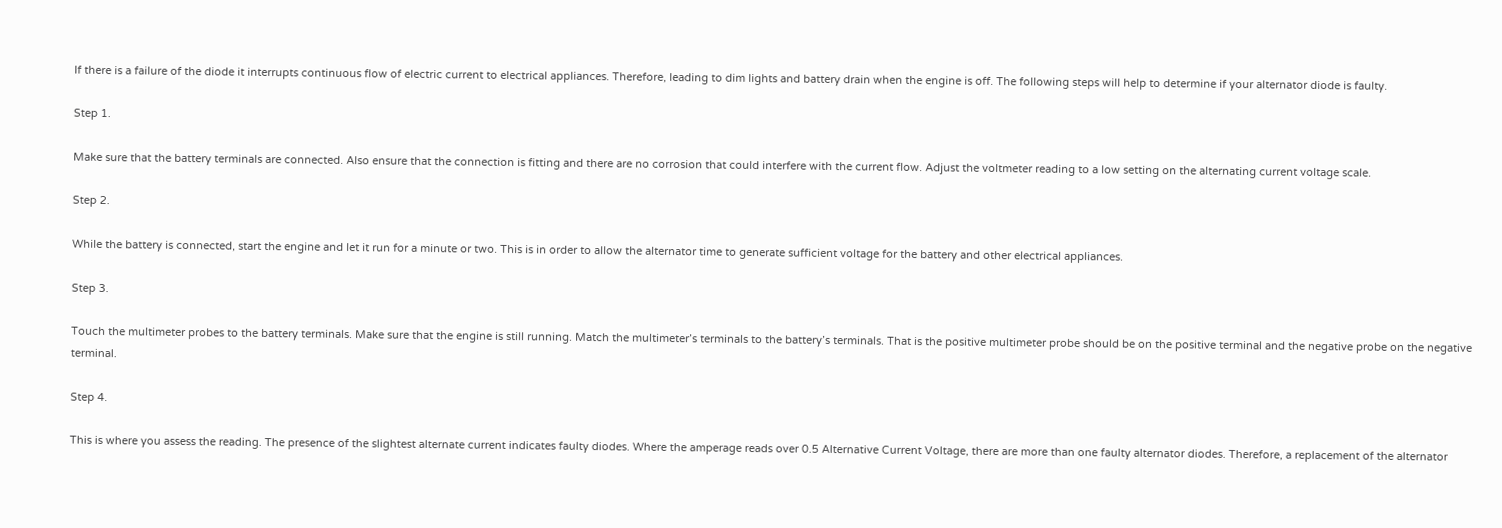If there is a failure of the diode it interrupts continuous flow of electric current to electrical appliances. Therefore, leading to dim lights and battery drain when the engine is off. The following steps will help to determine if your alternator diode is faulty.

Step 1.

Make sure that the battery terminals are connected. Also ensure that the connection is fitting and there are no corrosion that could interfere with the current flow. Adjust the voltmeter reading to a low setting on the alternating current voltage scale.

Step 2.

While the battery is connected, start the engine and let it run for a minute or two. This is in order to allow the alternator time to generate sufficient voltage for the battery and other electrical appliances.

Step 3.

Touch the multimeter probes to the battery terminals. Make sure that the engine is still running. Match the multimeter’s terminals to the battery’s terminals. That is the positive multimeter probe should be on the positive terminal and the negative probe on the negative terminal.

Step 4.

This is where you assess the reading. The presence of the slightest alternate current indicates faulty diodes. Where the amperage reads over 0.5 Alternative Current Voltage, there are more than one faulty alternator diodes. Therefore, a replacement of the alternator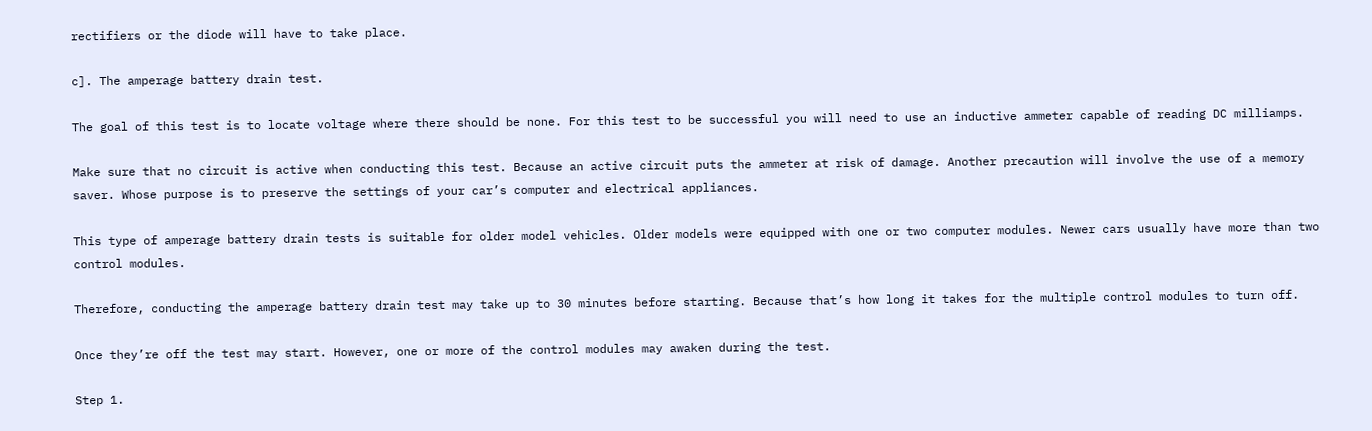rectifiers or the diode will have to take place.

c]. The amperage battery drain test.

The goal of this test is to locate voltage where there should be none. For this test to be successful you will need to use an inductive ammeter capable of reading DC milliamps.

Make sure that no circuit is active when conducting this test. Because an active circuit puts the ammeter at risk of damage. Another precaution will involve the use of a memory saver. Whose purpose is to preserve the settings of your car’s computer and electrical appliances.

This type of amperage battery drain tests is suitable for older model vehicles. Older models were equipped with one or two computer modules. Newer cars usually have more than two control modules.

Therefore, conducting the amperage battery drain test may take up to 30 minutes before starting. Because that’s how long it takes for the multiple control modules to turn off.

Once they’re off the test may start. However, one or more of the control modules may awaken during the test.

Step 1.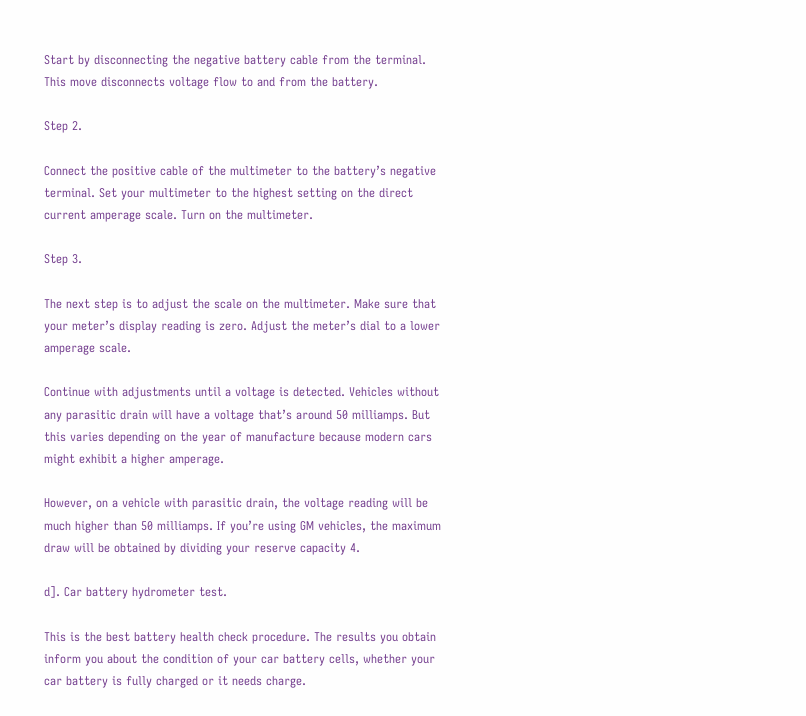Start by disconnecting the negative battery cable from the terminal. This move disconnects voltage flow to and from the battery.

Step 2.

Connect the positive cable of the multimeter to the battery’s negative terminal. Set your multimeter to the highest setting on the direct current amperage scale. Turn on the multimeter.

Step 3.

The next step is to adjust the scale on the multimeter. Make sure that your meter’s display reading is zero. Adjust the meter’s dial to a lower amperage scale.

Continue with adjustments until a voltage is detected. Vehicles without any parasitic drain will have a voltage that’s around 50 milliamps. But this varies depending on the year of manufacture because modern cars might exhibit a higher amperage.

However, on a vehicle with parasitic drain, the voltage reading will be much higher than 50 milliamps. If you’re using GM vehicles, the maximum draw will be obtained by dividing your reserve capacity 4.

d]. Car battery hydrometer test.

This is the best battery health check procedure. The results you obtain inform you about the condition of your car battery cells, whether your car battery is fully charged or it needs charge.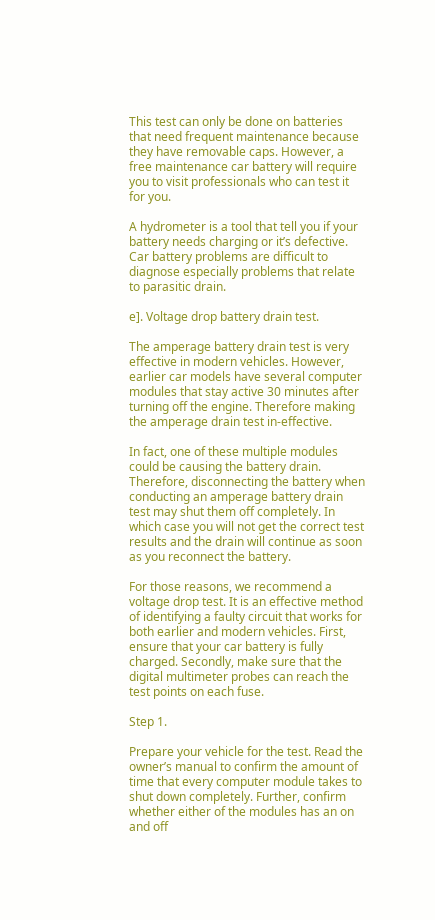This test can only be done on batteries that need frequent maintenance because they have removable caps. However, a free maintenance car battery will require you to visit professionals who can test it for you.

A hydrometer is a tool that tell you if your battery needs charging or it’s defective. Car battery problems are difficult to diagnose especially problems that relate to parasitic drain.

e]. Voltage drop battery drain test.

The amperage battery drain test is very effective in modern vehicles. However, earlier car models have several computer modules that stay active 30 minutes after turning off the engine. Therefore making the amperage drain test in-effective.

In fact, one of these multiple modules could be causing the battery drain. Therefore, disconnecting the battery when conducting an amperage battery drain test may shut them off completely. In which case you will not get the correct test results and the drain will continue as soon as you reconnect the battery.

For those reasons, we recommend a voltage drop test. It is an effective method of identifying a faulty circuit that works for both earlier and modern vehicles. First, ensure that your car battery is fully charged. Secondly, make sure that the digital multimeter probes can reach the test points on each fuse.

Step 1.

Prepare your vehicle for the test. Read the owner’s manual to confirm the amount of time that every computer module takes to shut down completely. Further, confirm whether either of the modules has an on and off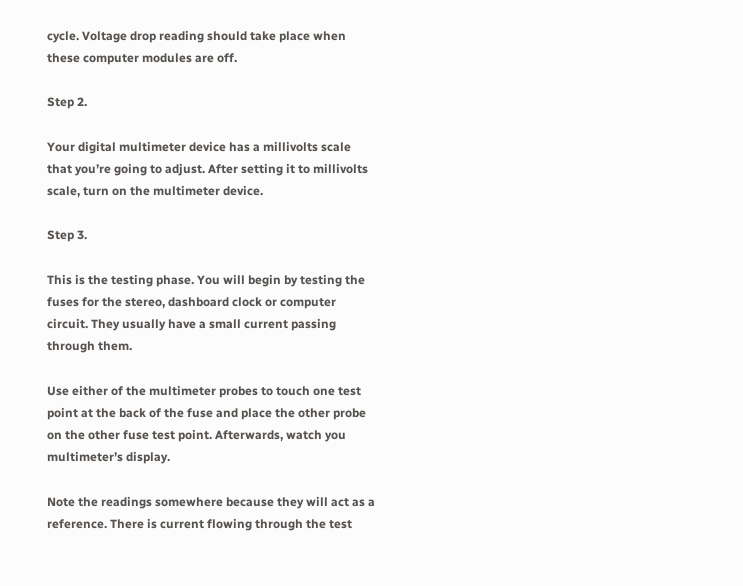cycle. Voltage drop reading should take place when these computer modules are off.

Step 2.

Your digital multimeter device has a millivolts scale that you’re going to adjust. After setting it to millivolts scale, turn on the multimeter device.

Step 3.

This is the testing phase. You will begin by testing the fuses for the stereo, dashboard clock or computer circuit. They usually have a small current passing through them.

Use either of the multimeter probes to touch one test point at the back of the fuse and place the other probe on the other fuse test point. Afterwards, watch you multimeter’s display.

Note the readings somewhere because they will act as a reference. There is current flowing through the test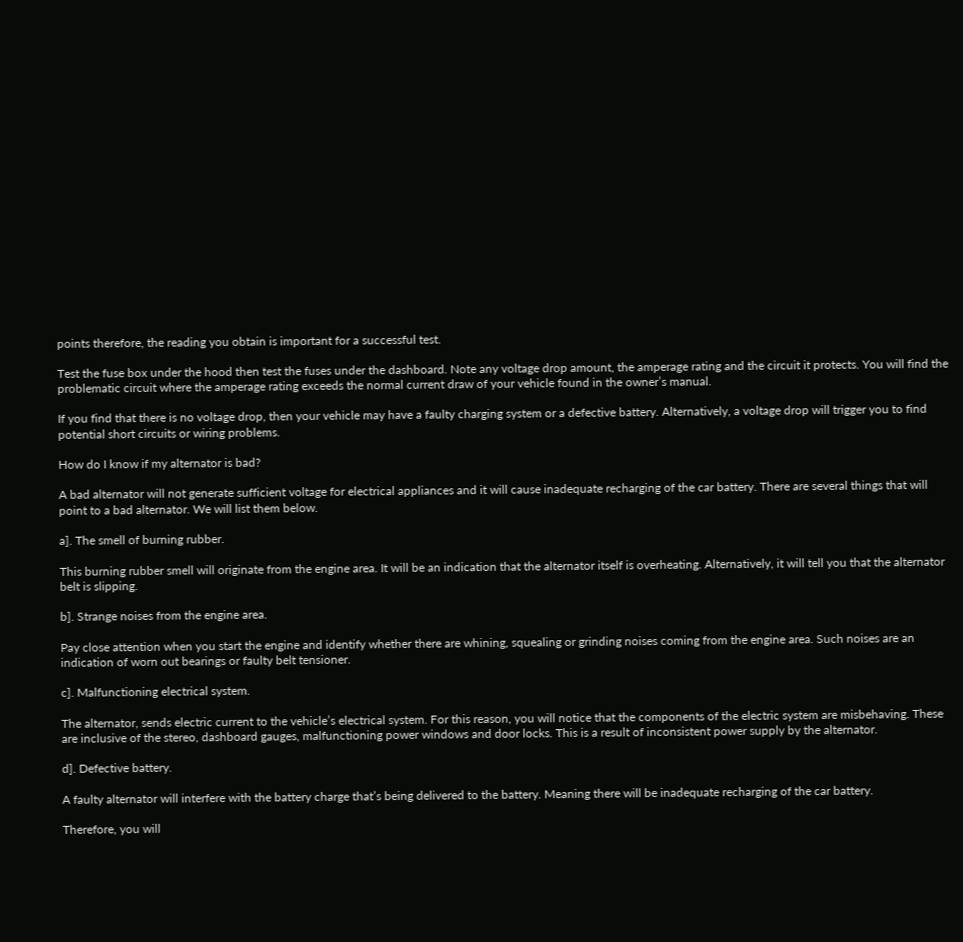points therefore, the reading you obtain is important for a successful test.

Test the fuse box under the hood then test the fuses under the dashboard. Note any voltage drop amount, the amperage rating and the circuit it protects. You will find the problematic circuit where the amperage rating exceeds the normal current draw of your vehicle found in the owner’s manual.

If you find that there is no voltage drop, then your vehicle may have a faulty charging system or a defective battery. Alternatively, a voltage drop will trigger you to find potential short circuits or wiring problems.

How do I know if my alternator is bad?

A bad alternator will not generate sufficient voltage for electrical appliances and it will cause inadequate recharging of the car battery. There are several things that will point to a bad alternator. We will list them below.

a]. The smell of burning rubber.

This burning rubber smell will originate from the engine area. It will be an indication that the alternator itself is overheating. Alternatively, it will tell you that the alternator belt is slipping.

b]. Strange noises from the engine area.

Pay close attention when you start the engine and identify whether there are whining, squealing or grinding noises coming from the engine area. Such noises are an indication of worn out bearings or faulty belt tensioner.

c]. Malfunctioning electrical system.

The alternator, sends electric current to the vehicle’s electrical system. For this reason, you will notice that the components of the electric system are misbehaving. These are inclusive of the stereo, dashboard gauges, malfunctioning power windows and door locks. This is a result of inconsistent power supply by the alternator.

d]. Defective battery.

A faulty alternator will interfere with the battery charge that’s being delivered to the battery. Meaning there will be inadequate recharging of the car battery.

Therefore, you will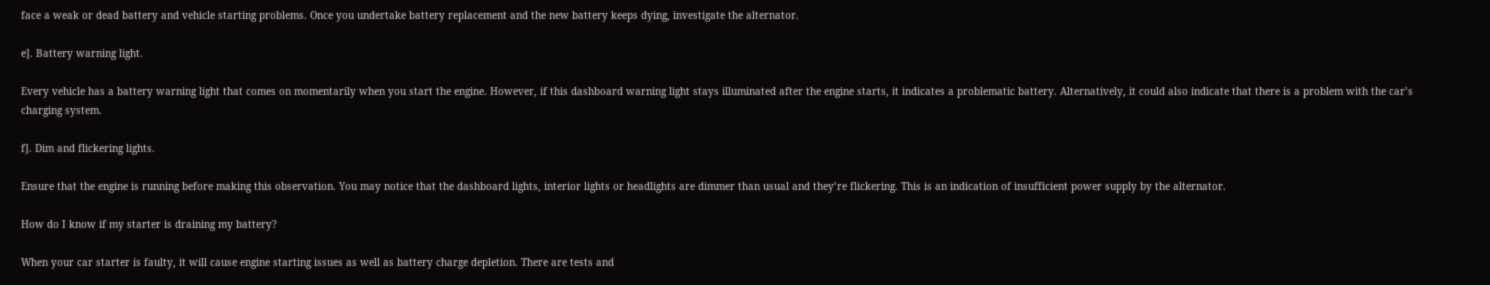face a weak or dead battery and vehicle starting problems. Once you undertake battery replacement and the new battery keeps dying, investigate the alternator.

e]. Battery warning light.

Every vehicle has a battery warning light that comes on momentarily when you start the engine. However, if this dashboard warning light stays illuminated after the engine starts, it indicates a problematic battery. Alternatively, it could also indicate that there is a problem with the car’s charging system.

f]. Dim and flickering lights.

Ensure that the engine is running before making this observation. You may notice that the dashboard lights, interior lights or headlights are dimmer than usual and they’re flickering. This is an indication of insufficient power supply by the alternator.

How do I know if my starter is draining my battery?

When your car starter is faulty, it will cause engine starting issues as well as battery charge depletion. There are tests and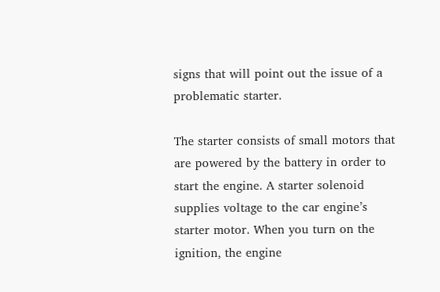signs that will point out the issue of a problematic starter.

The starter consists of small motors that are powered by the battery in order to start the engine. A starter solenoid supplies voltage to the car engine’s starter motor. When you turn on the ignition, the engine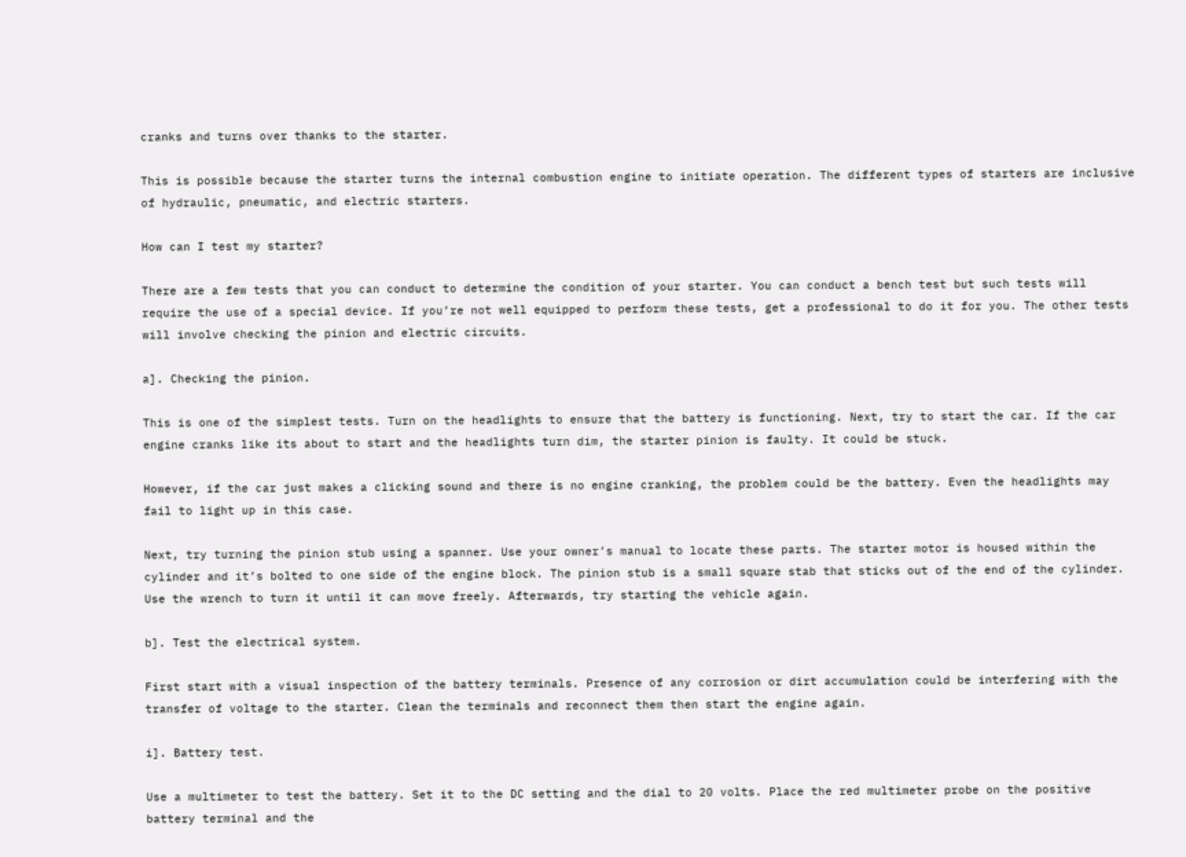cranks and turns over thanks to the starter.

This is possible because the starter turns the internal combustion engine to initiate operation. The different types of starters are inclusive of hydraulic, pneumatic, and electric starters.

How can I test my starter?

There are a few tests that you can conduct to determine the condition of your starter. You can conduct a bench test but such tests will require the use of a special device. If you’re not well equipped to perform these tests, get a professional to do it for you. The other tests will involve checking the pinion and electric circuits.

a]. Checking the pinion.

This is one of the simplest tests. Turn on the headlights to ensure that the battery is functioning. Next, try to start the car. If the car engine cranks like its about to start and the headlights turn dim, the starter pinion is faulty. It could be stuck.

However, if the car just makes a clicking sound and there is no engine cranking, the problem could be the battery. Even the headlights may fail to light up in this case.

Next, try turning the pinion stub using a spanner. Use your owner’s manual to locate these parts. The starter motor is housed within the cylinder and it’s bolted to one side of the engine block. The pinion stub is a small square stab that sticks out of the end of the cylinder. Use the wrench to turn it until it can move freely. Afterwards, try starting the vehicle again.

b]. Test the electrical system.

First start with a visual inspection of the battery terminals. Presence of any corrosion or dirt accumulation could be interfering with the transfer of voltage to the starter. Clean the terminals and reconnect them then start the engine again.

i]. Battery test.

Use a multimeter to test the battery. Set it to the DC setting and the dial to 20 volts. Place the red multimeter probe on the positive battery terminal and the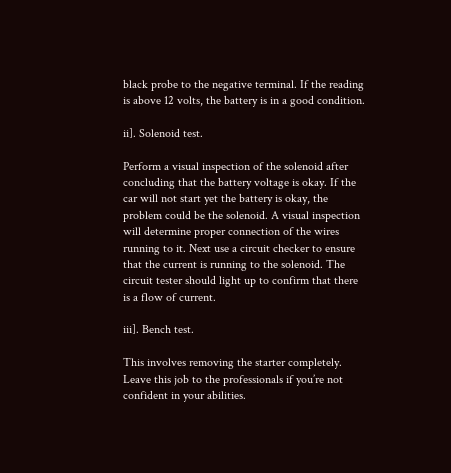black probe to the negative terminal. If the reading is above 12 volts, the battery is in a good condition.

ii]. Solenoid test.

Perform a visual inspection of the solenoid after concluding that the battery voltage is okay. If the car will not start yet the battery is okay, the problem could be the solenoid. A visual inspection will determine proper connection of the wires running to it. Next use a circuit checker to ensure that the current is running to the solenoid. The circuit tester should light up to confirm that there is a flow of current.

iii]. Bench test.

This involves removing the starter completely. Leave this job to the professionals if you’re not confident in your abilities.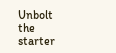Unbolt the starter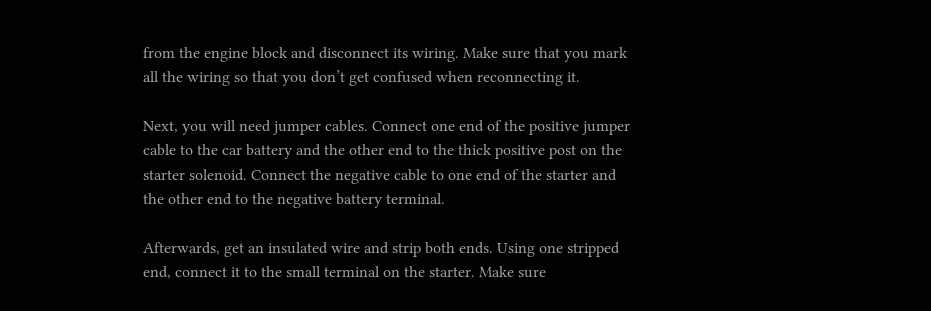from the engine block and disconnect its wiring. Make sure that you mark all the wiring so that you don’t get confused when reconnecting it.

Next, you will need jumper cables. Connect one end of the positive jumper cable to the car battery and the other end to the thick positive post on the starter solenoid. Connect the negative cable to one end of the starter and the other end to the negative battery terminal.

Afterwards, get an insulated wire and strip both ends. Using one stripped end, connect it to the small terminal on the starter. Make sure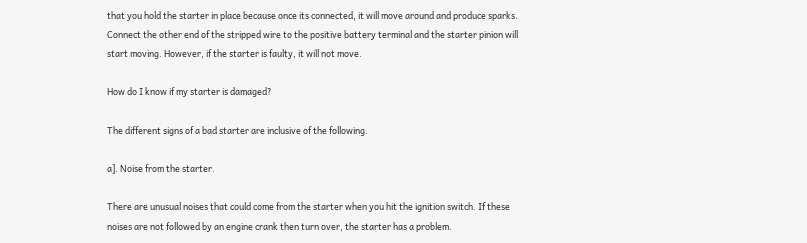that you hold the starter in place because once its connected, it will move around and produce sparks. Connect the other end of the stripped wire to the positive battery terminal and the starter pinion will start moving. However, if the starter is faulty, it will not move.

How do I know if my starter is damaged?

The different signs of a bad starter are inclusive of the following.

a]. Noise from the starter.

There are unusual noises that could come from the starter when you hit the ignition switch. If these noises are not followed by an engine crank then turn over, the starter has a problem.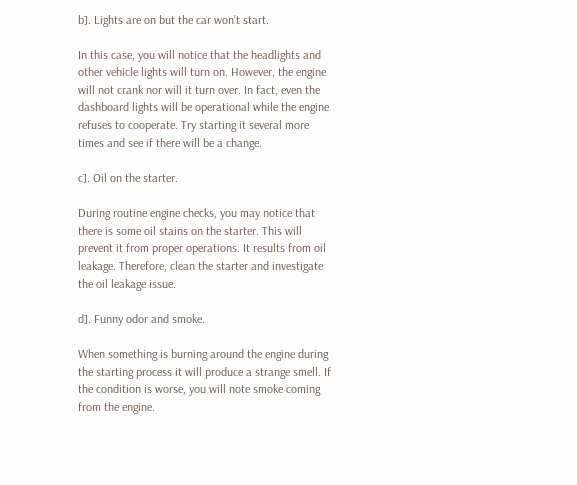b]. Lights are on but the car won’t start.

In this case, you will notice that the headlights and other vehicle lights will turn on. However, the engine will not crank nor will it turn over. In fact, even the dashboard lights will be operational while the engine refuses to cooperate. Try starting it several more times and see if there will be a change.

c]. Oil on the starter.

During routine engine checks, you may notice that there is some oil stains on the starter. This will prevent it from proper operations. It results from oil leakage. Therefore, clean the starter and investigate the oil leakage issue.

d]. Funny odor and smoke.

When something is burning around the engine during the starting process it will produce a strange smell. If the condition is worse, you will note smoke coming from the engine.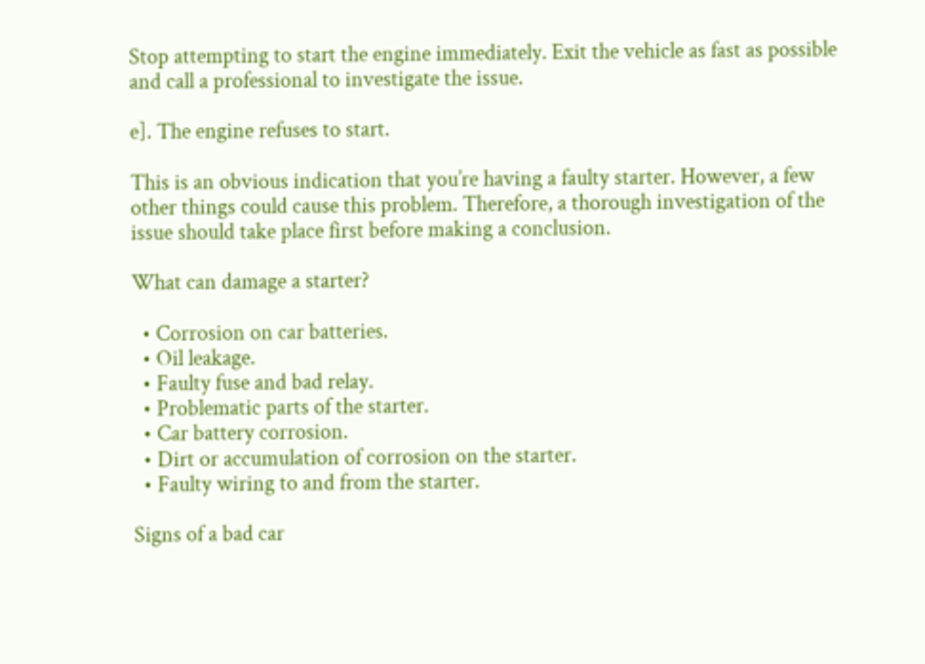Stop attempting to start the engine immediately. Exit the vehicle as fast as possible and call a professional to investigate the issue.

e]. The engine refuses to start.

This is an obvious indication that you’re having a faulty starter. However, a few other things could cause this problem. Therefore, a thorough investigation of the issue should take place first before making a conclusion.

What can damage a starter?

  • Corrosion on car batteries.
  • Oil leakage.
  • Faulty fuse and bad relay.
  • Problematic parts of the starter.
  • Car battery corrosion.
  • Dirt or accumulation of corrosion on the starter.
  • Faulty wiring to and from the starter.

Signs of a bad car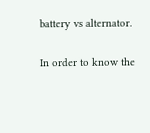battery vs alternator.

In order to know the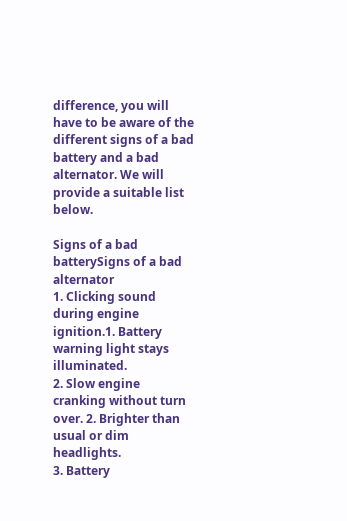difference, you will have to be aware of the different signs of a bad battery and a bad alternator. We will provide a suitable list below.

Signs of a bad batterySigns of a bad alternator
1. Clicking sound during engine ignition.1. Battery warning light stays illuminated.
2. Slow engine cranking without turn over. 2. Brighter than usual or dim headlights.
3. Battery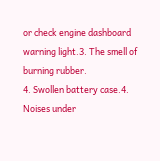or check engine dashboard warning light.3. The smell of burning rubber.
4. Swollen battery case.4. Noises under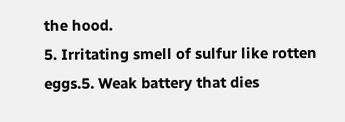the hood.
5. Irritating smell of sulfur like rotten eggs.5. Weak battery that dies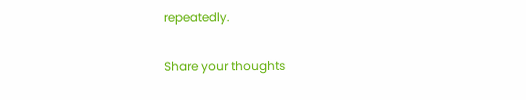repeatedly.

Share your thoughts